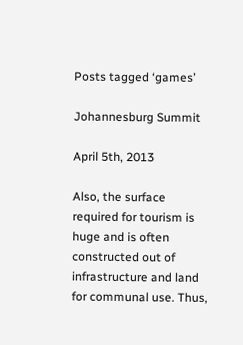Posts tagged ‘games’

Johannesburg Summit

April 5th, 2013

Also, the surface required for tourism is huge and is often constructed out of infrastructure and land for communal use. Thus,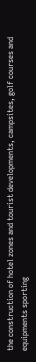the construction of hotel zones and tourist developments, campsites, golf courses and equipments sporting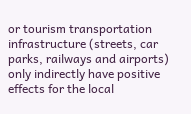or tourism transportation infrastructure (streets, car parks, railways and airports) only indirectly have positive effects for the local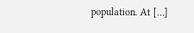population. At […]